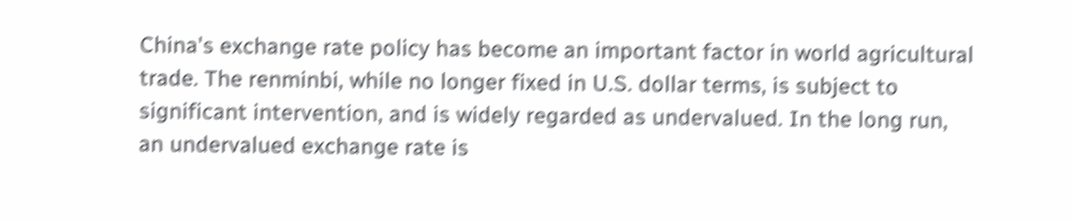China's exchange rate policy has become an important factor in world agricultural trade. The renminbi, while no longer fixed in U.S. dollar terms, is subject to significant intervention, and is widely regarded as undervalued. In the long run, an undervalued exchange rate is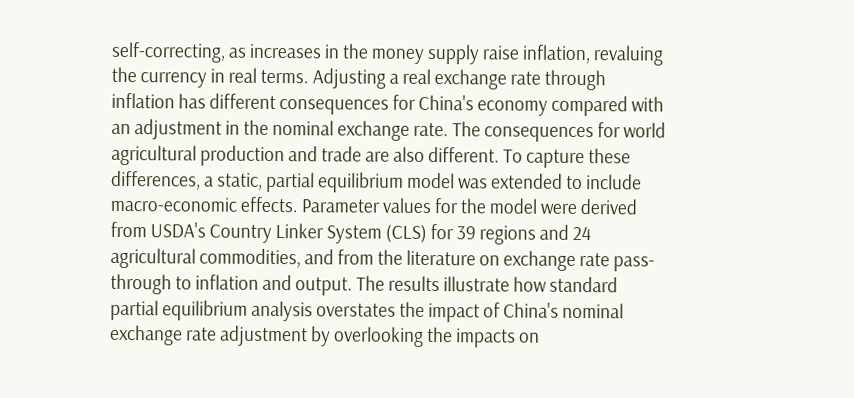self-correcting, as increases in the money supply raise inflation, revaluing the currency in real terms. Adjusting a real exchange rate through inflation has different consequences for China's economy compared with an adjustment in the nominal exchange rate. The consequences for world agricultural production and trade are also different. To capture these differences, a static, partial equilibrium model was extended to include macro-economic effects. Parameter values for the model were derived from USDA's Country Linker System (CLS) for 39 regions and 24 agricultural commodities, and from the literature on exchange rate pass-through to inflation and output. The results illustrate how standard partial equilibrium analysis overstates the impact of China's nominal exchange rate adjustment by overlooking the impacts on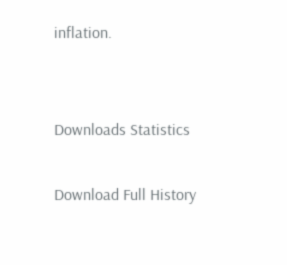inflation.


Downloads Statistics

Download Full History